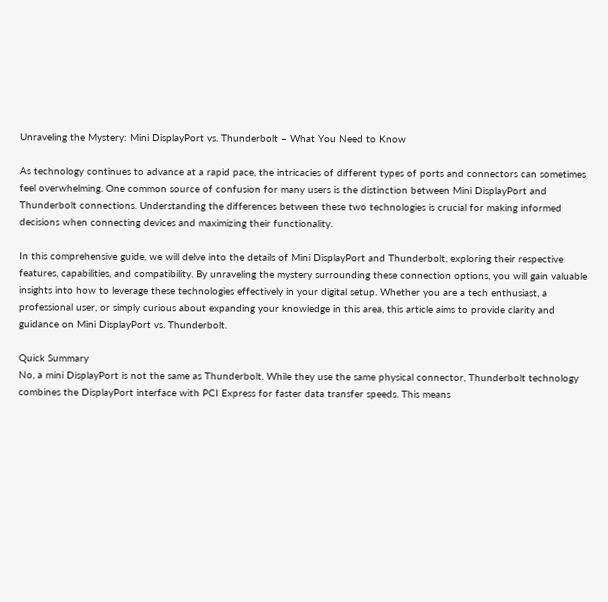Unraveling the Mystery: Mini DisplayPort vs. Thunderbolt – What You Need to Know

As technology continues to advance at a rapid pace, the intricacies of different types of ports and connectors can sometimes feel overwhelming. One common source of confusion for many users is the distinction between Mini DisplayPort and Thunderbolt connections. Understanding the differences between these two technologies is crucial for making informed decisions when connecting devices and maximizing their functionality.

In this comprehensive guide, we will delve into the details of Mini DisplayPort and Thunderbolt, exploring their respective features, capabilities, and compatibility. By unraveling the mystery surrounding these connection options, you will gain valuable insights into how to leverage these technologies effectively in your digital setup. Whether you are a tech enthusiast, a professional user, or simply curious about expanding your knowledge in this area, this article aims to provide clarity and guidance on Mini DisplayPort vs. Thunderbolt.

Quick Summary
No, a mini DisplayPort is not the same as Thunderbolt. While they use the same physical connector, Thunderbolt technology combines the DisplayPort interface with PCI Express for faster data transfer speeds. This means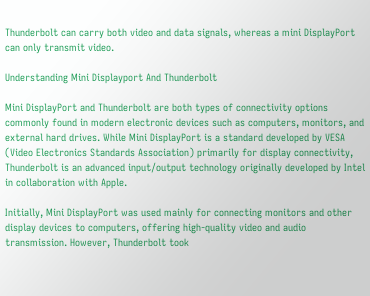Thunderbolt can carry both video and data signals, whereas a mini DisplayPort can only transmit video.

Understanding Mini Displayport And Thunderbolt

Mini DisplayPort and Thunderbolt are both types of connectivity options commonly found in modern electronic devices such as computers, monitors, and external hard drives. While Mini DisplayPort is a standard developed by VESA (Video Electronics Standards Association) primarily for display connectivity, Thunderbolt is an advanced input/output technology originally developed by Intel in collaboration with Apple.

Initially, Mini DisplayPort was used mainly for connecting monitors and other display devices to computers, offering high-quality video and audio transmission. However, Thunderbolt took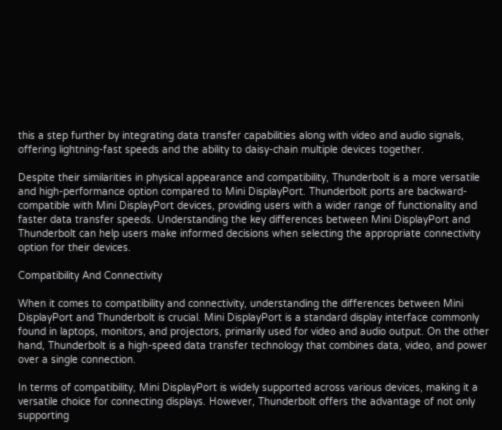this a step further by integrating data transfer capabilities along with video and audio signals, offering lightning-fast speeds and the ability to daisy-chain multiple devices together.

Despite their similarities in physical appearance and compatibility, Thunderbolt is a more versatile and high-performance option compared to Mini DisplayPort. Thunderbolt ports are backward-compatible with Mini DisplayPort devices, providing users with a wider range of functionality and faster data transfer speeds. Understanding the key differences between Mini DisplayPort and Thunderbolt can help users make informed decisions when selecting the appropriate connectivity option for their devices.

Compatibility And Connectivity

When it comes to compatibility and connectivity, understanding the differences between Mini DisplayPort and Thunderbolt is crucial. Mini DisplayPort is a standard display interface commonly found in laptops, monitors, and projectors, primarily used for video and audio output. On the other hand, Thunderbolt is a high-speed data transfer technology that combines data, video, and power over a single connection.

In terms of compatibility, Mini DisplayPort is widely supported across various devices, making it a versatile choice for connecting displays. However, Thunderbolt offers the advantage of not only supporting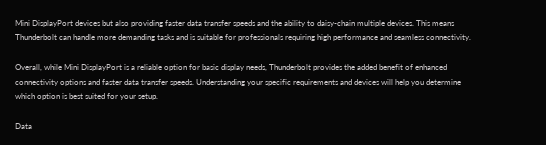Mini DisplayPort devices but also providing faster data transfer speeds and the ability to daisy-chain multiple devices. This means Thunderbolt can handle more demanding tasks and is suitable for professionals requiring high performance and seamless connectivity.

Overall, while Mini DisplayPort is a reliable option for basic display needs, Thunderbolt provides the added benefit of enhanced connectivity options and faster data transfer speeds. Understanding your specific requirements and devices will help you determine which option is best suited for your setup.

Data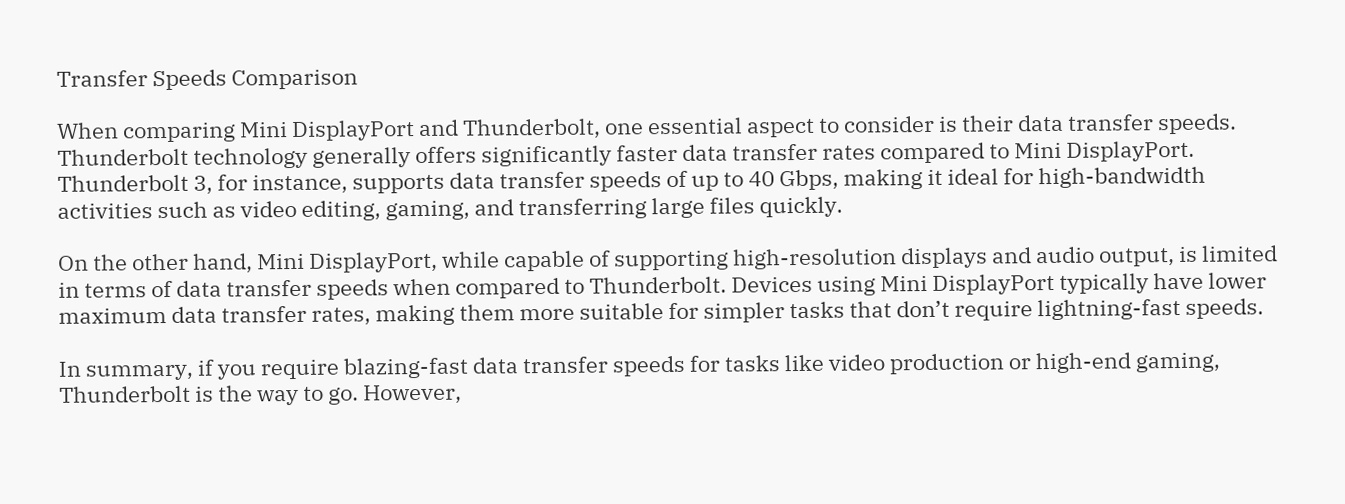Transfer Speeds Comparison

When comparing Mini DisplayPort and Thunderbolt, one essential aspect to consider is their data transfer speeds. Thunderbolt technology generally offers significantly faster data transfer rates compared to Mini DisplayPort. Thunderbolt 3, for instance, supports data transfer speeds of up to 40 Gbps, making it ideal for high-bandwidth activities such as video editing, gaming, and transferring large files quickly.

On the other hand, Mini DisplayPort, while capable of supporting high-resolution displays and audio output, is limited in terms of data transfer speeds when compared to Thunderbolt. Devices using Mini DisplayPort typically have lower maximum data transfer rates, making them more suitable for simpler tasks that don’t require lightning-fast speeds.

In summary, if you require blazing-fast data transfer speeds for tasks like video production or high-end gaming, Thunderbolt is the way to go. However,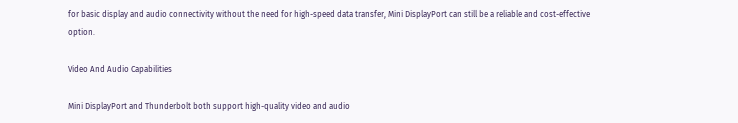for basic display and audio connectivity without the need for high-speed data transfer, Mini DisplayPort can still be a reliable and cost-effective option.

Video And Audio Capabilities

Mini DisplayPort and Thunderbolt both support high-quality video and audio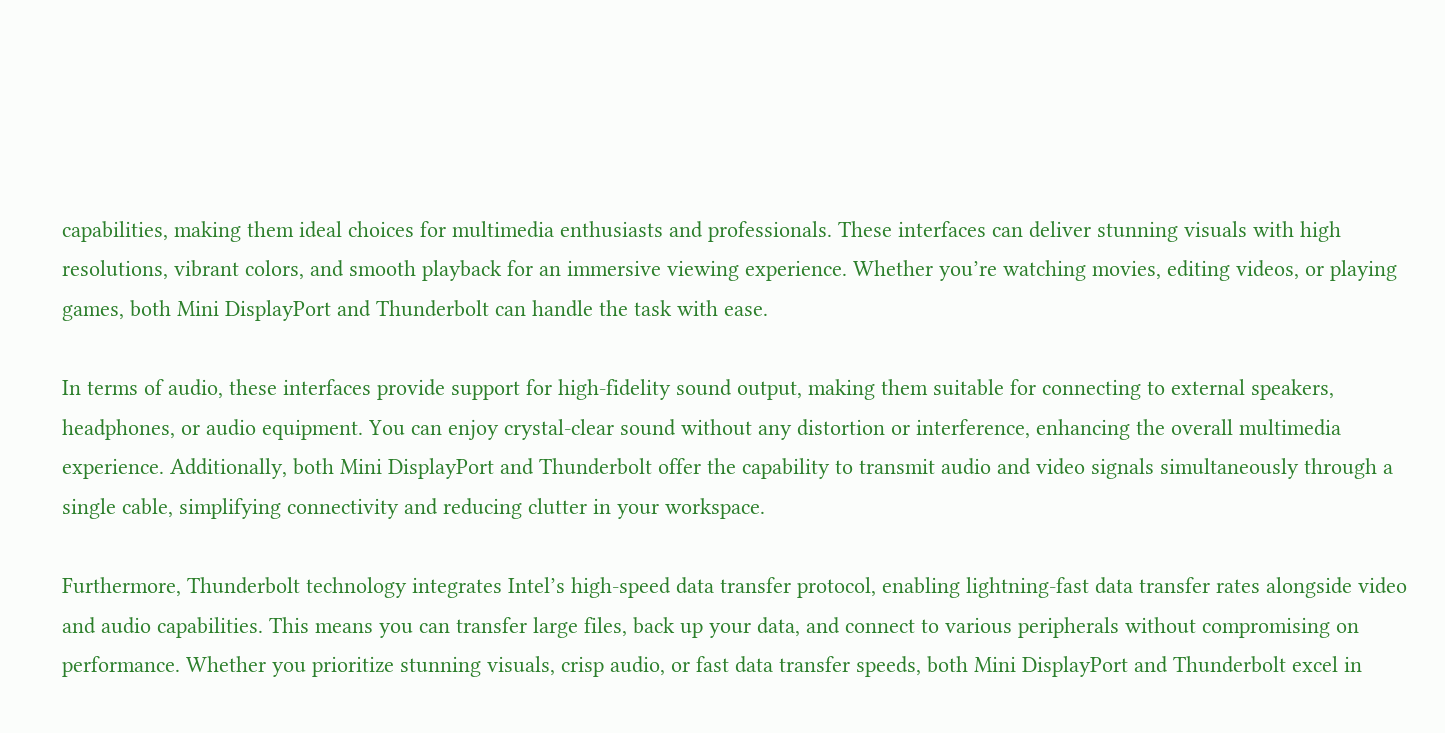capabilities, making them ideal choices for multimedia enthusiasts and professionals. These interfaces can deliver stunning visuals with high resolutions, vibrant colors, and smooth playback for an immersive viewing experience. Whether you’re watching movies, editing videos, or playing games, both Mini DisplayPort and Thunderbolt can handle the task with ease.

In terms of audio, these interfaces provide support for high-fidelity sound output, making them suitable for connecting to external speakers, headphones, or audio equipment. You can enjoy crystal-clear sound without any distortion or interference, enhancing the overall multimedia experience. Additionally, both Mini DisplayPort and Thunderbolt offer the capability to transmit audio and video signals simultaneously through a single cable, simplifying connectivity and reducing clutter in your workspace.

Furthermore, Thunderbolt technology integrates Intel’s high-speed data transfer protocol, enabling lightning-fast data transfer rates alongside video and audio capabilities. This means you can transfer large files, back up your data, and connect to various peripherals without compromising on performance. Whether you prioritize stunning visuals, crisp audio, or fast data transfer speeds, both Mini DisplayPort and Thunderbolt excel in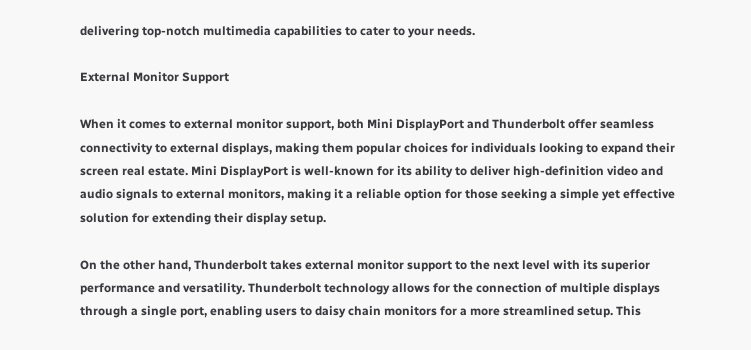delivering top-notch multimedia capabilities to cater to your needs.

External Monitor Support

When it comes to external monitor support, both Mini DisplayPort and Thunderbolt offer seamless connectivity to external displays, making them popular choices for individuals looking to expand their screen real estate. Mini DisplayPort is well-known for its ability to deliver high-definition video and audio signals to external monitors, making it a reliable option for those seeking a simple yet effective solution for extending their display setup.

On the other hand, Thunderbolt takes external monitor support to the next level with its superior performance and versatility. Thunderbolt technology allows for the connection of multiple displays through a single port, enabling users to daisy chain monitors for a more streamlined setup. This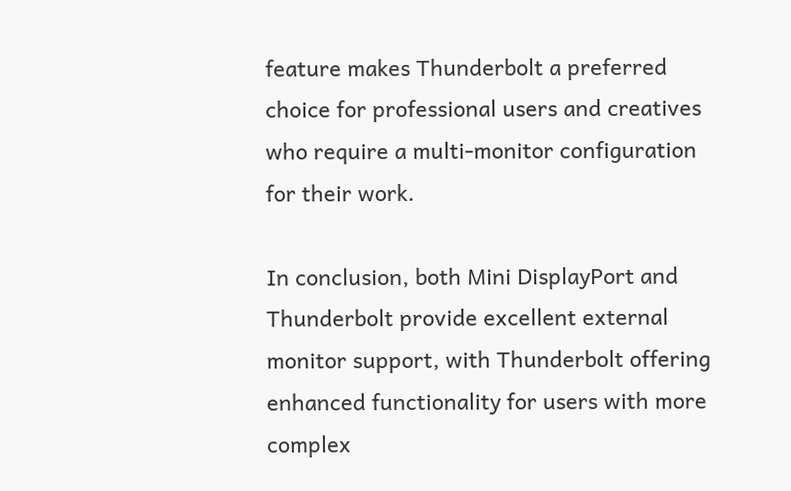feature makes Thunderbolt a preferred choice for professional users and creatives who require a multi-monitor configuration for their work.

In conclusion, both Mini DisplayPort and Thunderbolt provide excellent external monitor support, with Thunderbolt offering enhanced functionality for users with more complex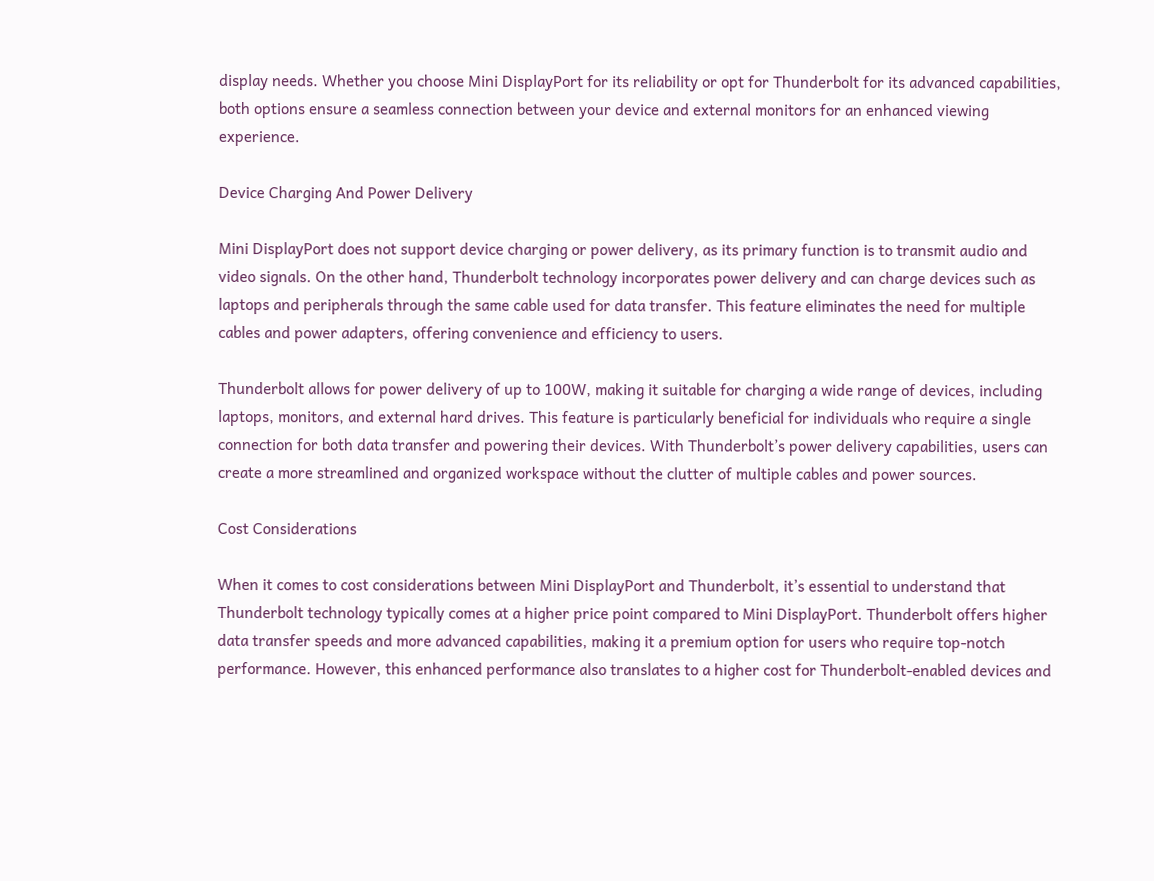display needs. Whether you choose Mini DisplayPort for its reliability or opt for Thunderbolt for its advanced capabilities, both options ensure a seamless connection between your device and external monitors for an enhanced viewing experience.

Device Charging And Power Delivery

Mini DisplayPort does not support device charging or power delivery, as its primary function is to transmit audio and video signals. On the other hand, Thunderbolt technology incorporates power delivery and can charge devices such as laptops and peripherals through the same cable used for data transfer. This feature eliminates the need for multiple cables and power adapters, offering convenience and efficiency to users.

Thunderbolt allows for power delivery of up to 100W, making it suitable for charging a wide range of devices, including laptops, monitors, and external hard drives. This feature is particularly beneficial for individuals who require a single connection for both data transfer and powering their devices. With Thunderbolt’s power delivery capabilities, users can create a more streamlined and organized workspace without the clutter of multiple cables and power sources.

Cost Considerations

When it comes to cost considerations between Mini DisplayPort and Thunderbolt, it’s essential to understand that Thunderbolt technology typically comes at a higher price point compared to Mini DisplayPort. Thunderbolt offers higher data transfer speeds and more advanced capabilities, making it a premium option for users who require top-notch performance. However, this enhanced performance also translates to a higher cost for Thunderbolt-enabled devices and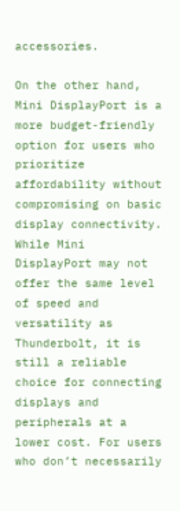accessories.

On the other hand, Mini DisplayPort is a more budget-friendly option for users who prioritize affordability without compromising on basic display connectivity. While Mini DisplayPort may not offer the same level of speed and versatility as Thunderbolt, it is still a reliable choice for connecting displays and peripherals at a lower cost. For users who don’t necessarily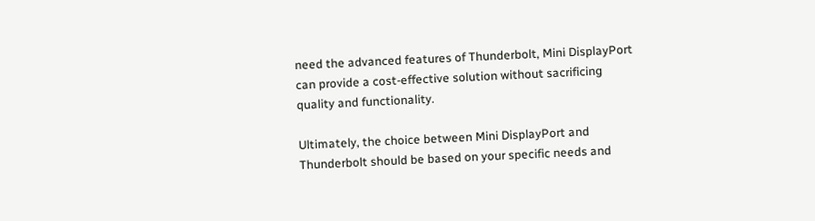need the advanced features of Thunderbolt, Mini DisplayPort can provide a cost-effective solution without sacrificing quality and functionality.

Ultimately, the choice between Mini DisplayPort and Thunderbolt should be based on your specific needs and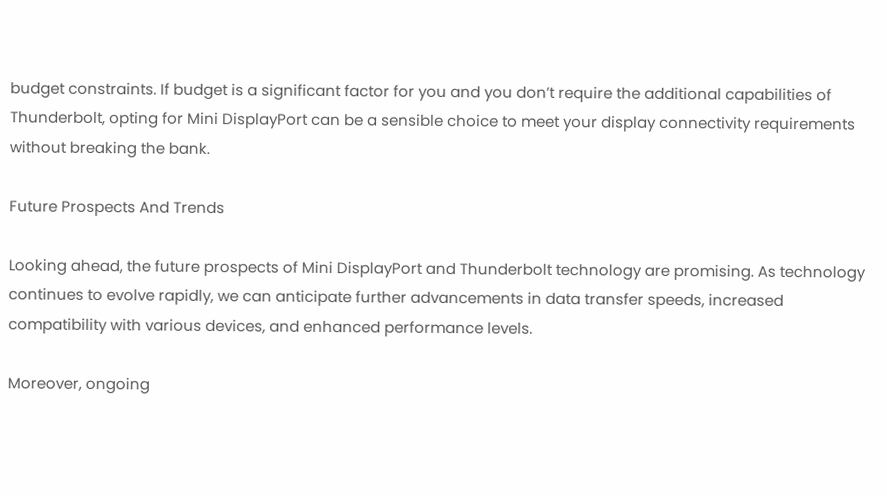budget constraints. If budget is a significant factor for you and you don’t require the additional capabilities of Thunderbolt, opting for Mini DisplayPort can be a sensible choice to meet your display connectivity requirements without breaking the bank.

Future Prospects And Trends

Looking ahead, the future prospects of Mini DisplayPort and Thunderbolt technology are promising. As technology continues to evolve rapidly, we can anticipate further advancements in data transfer speeds, increased compatibility with various devices, and enhanced performance levels.

Moreover, ongoing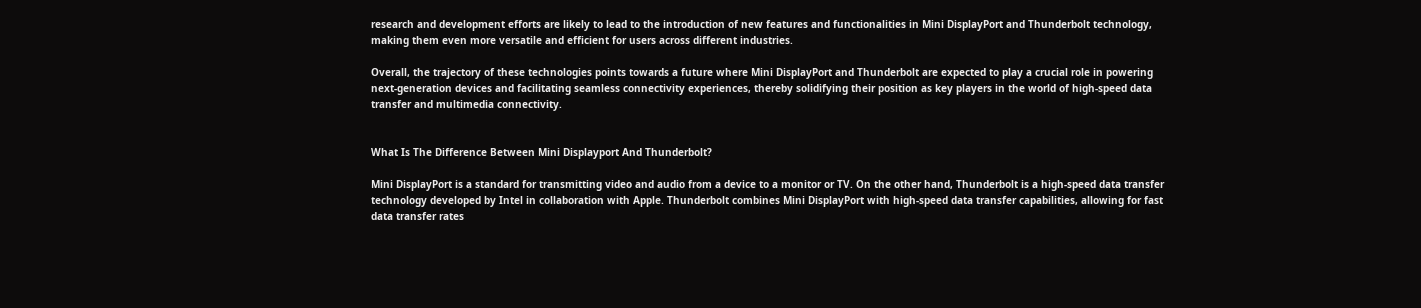research and development efforts are likely to lead to the introduction of new features and functionalities in Mini DisplayPort and Thunderbolt technology, making them even more versatile and efficient for users across different industries.

Overall, the trajectory of these technologies points towards a future where Mini DisplayPort and Thunderbolt are expected to play a crucial role in powering next-generation devices and facilitating seamless connectivity experiences, thereby solidifying their position as key players in the world of high-speed data transfer and multimedia connectivity.


What Is The Difference Between Mini Displayport And Thunderbolt?

Mini DisplayPort is a standard for transmitting video and audio from a device to a monitor or TV. On the other hand, Thunderbolt is a high-speed data transfer technology developed by Intel in collaboration with Apple. Thunderbolt combines Mini DisplayPort with high-speed data transfer capabilities, allowing for fast data transfer rates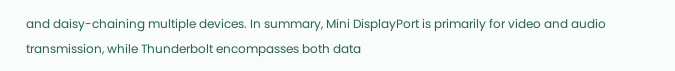and daisy-chaining multiple devices. In summary, Mini DisplayPort is primarily for video and audio transmission, while Thunderbolt encompasses both data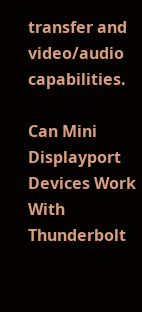transfer and video/audio capabilities.

Can Mini Displayport Devices Work With Thunderbolt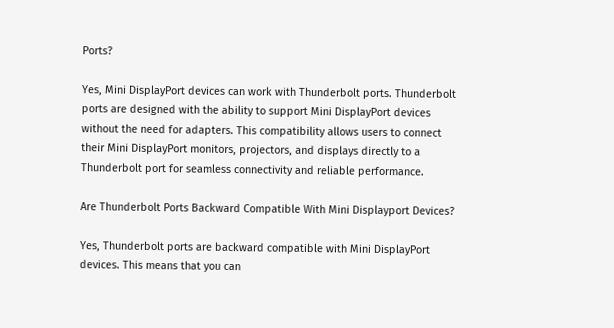Ports?

Yes, Mini DisplayPort devices can work with Thunderbolt ports. Thunderbolt ports are designed with the ability to support Mini DisplayPort devices without the need for adapters. This compatibility allows users to connect their Mini DisplayPort monitors, projectors, and displays directly to a Thunderbolt port for seamless connectivity and reliable performance.

Are Thunderbolt Ports Backward Compatible With Mini Displayport Devices?

Yes, Thunderbolt ports are backward compatible with Mini DisplayPort devices. This means that you can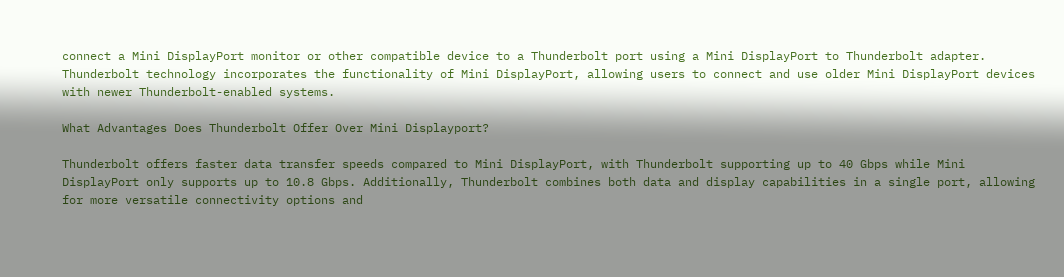connect a Mini DisplayPort monitor or other compatible device to a Thunderbolt port using a Mini DisplayPort to Thunderbolt adapter. Thunderbolt technology incorporates the functionality of Mini DisplayPort, allowing users to connect and use older Mini DisplayPort devices with newer Thunderbolt-enabled systems.

What Advantages Does Thunderbolt Offer Over Mini Displayport?

Thunderbolt offers faster data transfer speeds compared to Mini DisplayPort, with Thunderbolt supporting up to 40 Gbps while Mini DisplayPort only supports up to 10.8 Gbps. Additionally, Thunderbolt combines both data and display capabilities in a single port, allowing for more versatile connectivity options and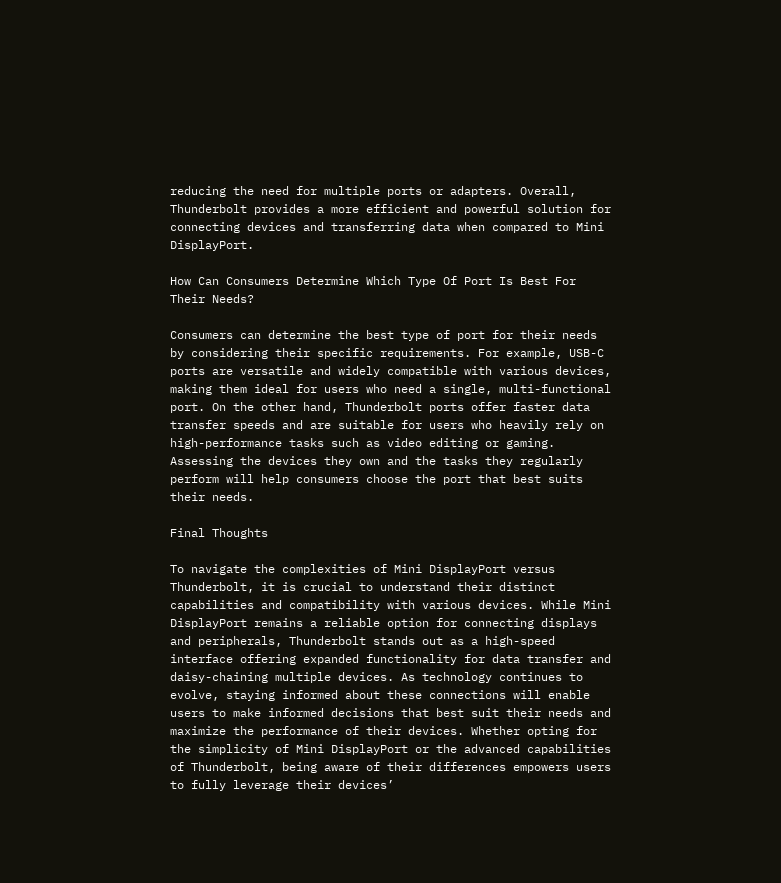reducing the need for multiple ports or adapters. Overall, Thunderbolt provides a more efficient and powerful solution for connecting devices and transferring data when compared to Mini DisplayPort.

How Can Consumers Determine Which Type Of Port Is Best For Their Needs?

Consumers can determine the best type of port for their needs by considering their specific requirements. For example, USB-C ports are versatile and widely compatible with various devices, making them ideal for users who need a single, multi-functional port. On the other hand, Thunderbolt ports offer faster data transfer speeds and are suitable for users who heavily rely on high-performance tasks such as video editing or gaming. Assessing the devices they own and the tasks they regularly perform will help consumers choose the port that best suits their needs.

Final Thoughts

To navigate the complexities of Mini DisplayPort versus Thunderbolt, it is crucial to understand their distinct capabilities and compatibility with various devices. While Mini DisplayPort remains a reliable option for connecting displays and peripherals, Thunderbolt stands out as a high-speed interface offering expanded functionality for data transfer and daisy-chaining multiple devices. As technology continues to evolve, staying informed about these connections will enable users to make informed decisions that best suit their needs and maximize the performance of their devices. Whether opting for the simplicity of Mini DisplayPort or the advanced capabilities of Thunderbolt, being aware of their differences empowers users to fully leverage their devices’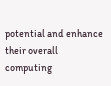potential and enhance their overall computing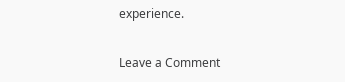experience.

Leave a Comment